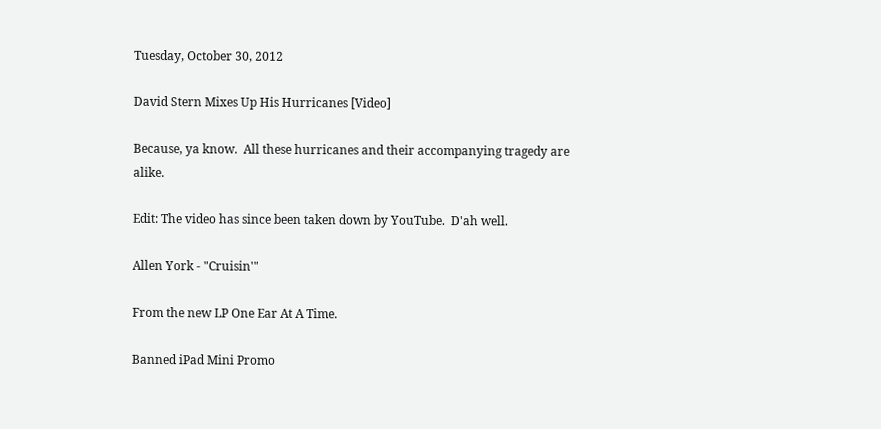Tuesday, October 30, 2012

David Stern Mixes Up His Hurricanes [Video]

Because, ya know.  All these hurricanes and their accompanying tragedy are alike.

Edit: The video has since been taken down by YouTube.  D'ah well.

Allen York - "Cruisin'"

From the new LP One Ear At A Time.

Banned iPad Mini Promo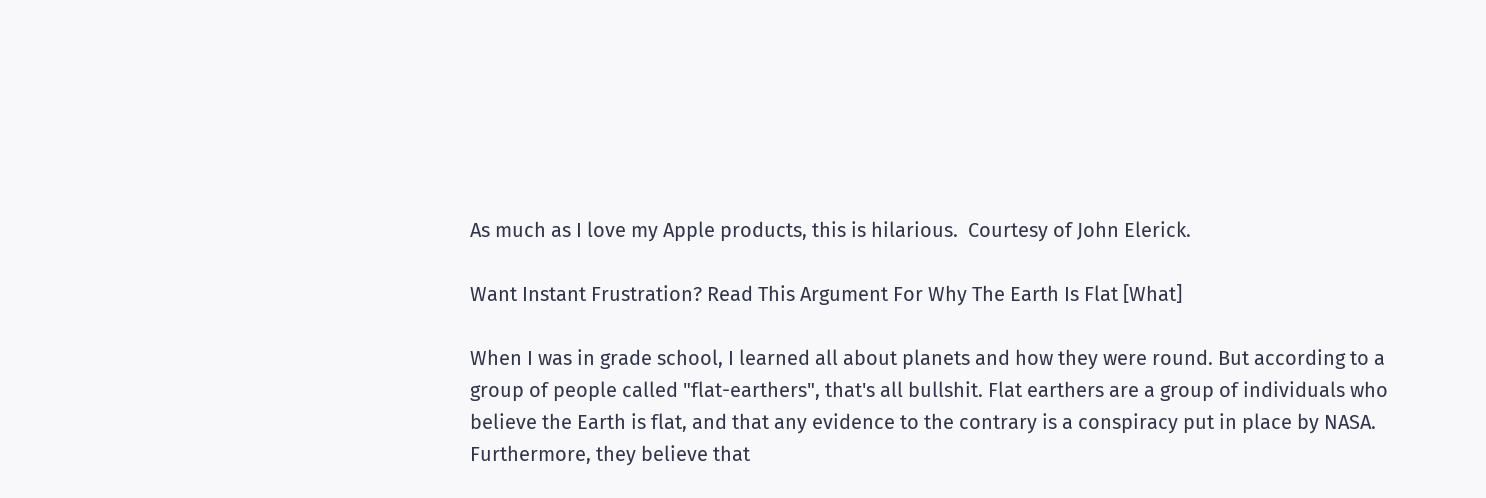As much as I love my Apple products, this is hilarious.  Courtesy of John Elerick.

Want Instant Frustration? Read This Argument For Why The Earth Is Flat [What]

When I was in grade school, I learned all about planets and how they were round. But according to a group of people called "flat-earthers", that's all bullshit. Flat earthers are a group of individuals who believe the Earth is flat, and that any evidence to the contrary is a conspiracy put in place by NASA. Furthermore, they believe that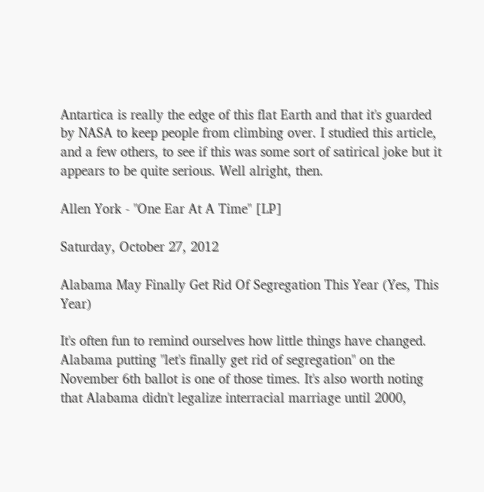Antartica is really the edge of this flat Earth and that it's guarded by NASA to keep people from climbing over. I studied this article, and a few others, to see if this was some sort of satirical joke but it appears to be quite serious. Well alright, then.

Allen York - "One Ear At A Time" [LP]

Saturday, October 27, 2012

Alabama May Finally Get Rid Of Segregation This Year (Yes, This Year)

It's often fun to remind ourselves how little things have changed.  Alabama putting "let's finally get rid of segregation" on the November 6th ballot is one of those times. It's also worth noting that Alabama didn't legalize interracial marriage until 2000,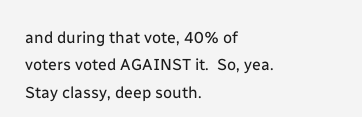and during that vote, 40% of voters voted AGAINST it.  So, yea.  Stay classy, deep south.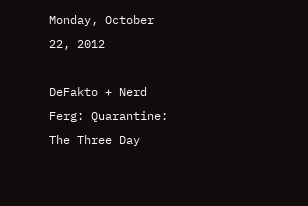Monday, October 22, 2012

DeFakto + Nerd Ferg: Quarantine: The Three Day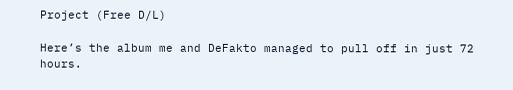Project (Free D/L)

Here’s the album me and DeFakto managed to pull off in just 72 hours.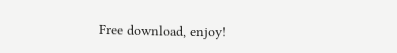Free download, enjoy!